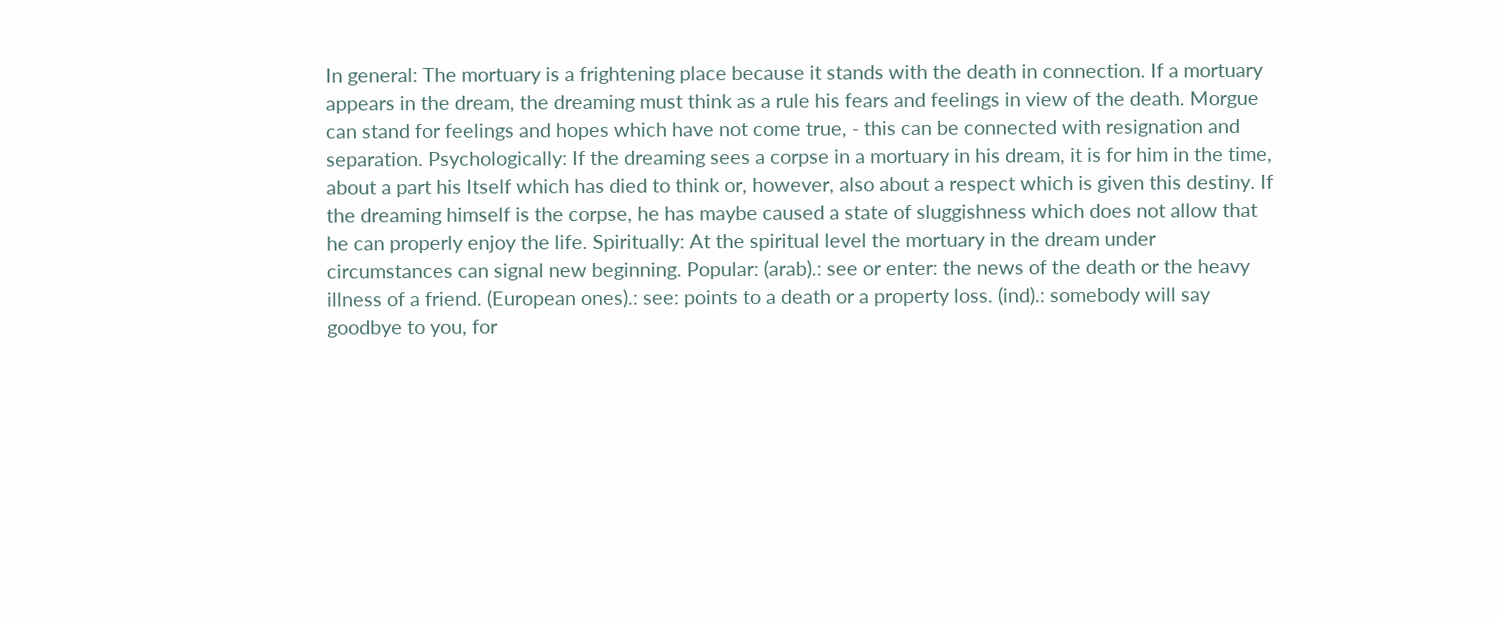In general: The mortuary is a frightening place because it stands with the death in connection. If a mortuary appears in the dream, the dreaming must think as a rule his fears and feelings in view of the death. Morgue can stand for feelings and hopes which have not come true, - this can be connected with resignation and separation. Psychologically: If the dreaming sees a corpse in a mortuary in his dream, it is for him in the time, about a part his Itself which has died to think or, however, also about a respect which is given this destiny. If the dreaming himself is the corpse, he has maybe caused a state of sluggishness which does not allow that he can properly enjoy the life. Spiritually: At the spiritual level the mortuary in the dream under circumstances can signal new beginning. Popular: (arab).: see or enter: the news of the death or the heavy illness of a friend. (European ones).: see: points to a death or a property loss. (ind).: somebody will say goodbye to you, for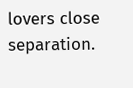lovers close separation.